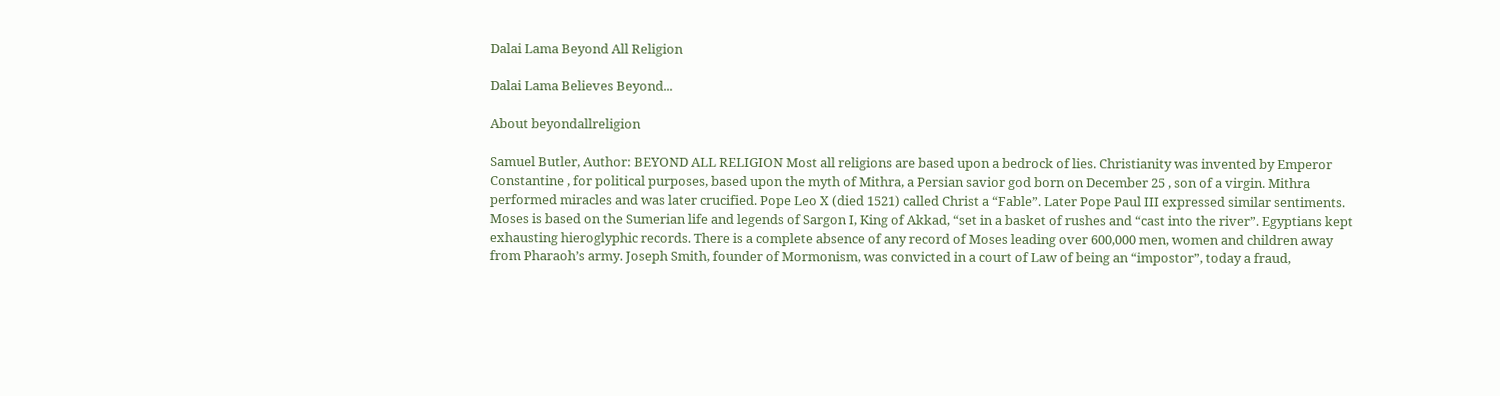Dalai Lama Beyond All Religion

Dalai Lama Believes Beyond...

About beyondallreligion

Samuel Butler, Author: BEYOND ALL RELIGION Most all religions are based upon a bedrock of lies. Christianity was invented by Emperor Constantine , for political purposes, based upon the myth of Mithra, a Persian savior god born on December 25 , son of a virgin. Mithra performed miracles and was later crucified. Pope Leo X (died 1521) called Christ a “Fable”. Later Pope Paul III expressed similar sentiments. Moses is based on the Sumerian life and legends of Sargon I, King of Akkad, “set in a basket of rushes and “cast into the river”. Egyptians kept exhausting hieroglyphic records. There is a complete absence of any record of Moses leading over 600,000 men, women and children away from Pharaoh’s army. Joseph Smith, founder of Mormonism, was convicted in a court of Law of being an “impostor”, today a fraud,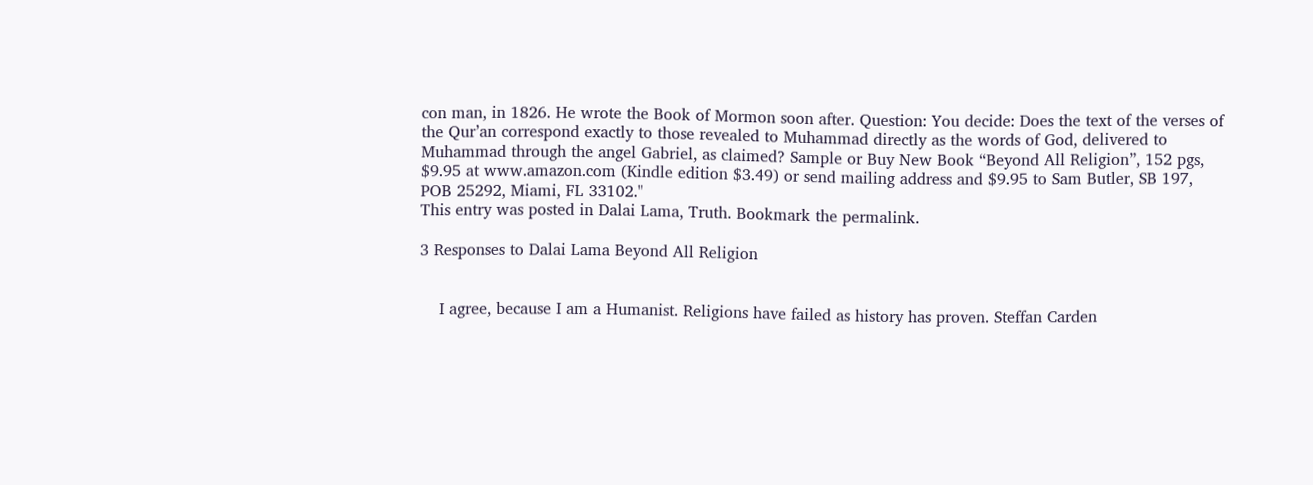con man, in 1826. He wrote the Book of Mormon soon after. Question: You decide: Does the text of the verses of the Qur’an correspond exactly to those revealed to Muhammad directly as the words of God, delivered to Muhammad through the angel Gabriel, as claimed? Sample or Buy New Book “Beyond All Religion”, 152 pgs, $9.95 at www.amazon.com (Kindle edition $3.49) or send mailing address and $9.95 to Sam Butler, SB 197, POB 25292, Miami, FL 33102."
This entry was posted in Dalai Lama, Truth. Bookmark the permalink.

3 Responses to Dalai Lama Beyond All Religion


    I agree, because I am a Humanist. Religions have failed as history has proven. Steffan Carden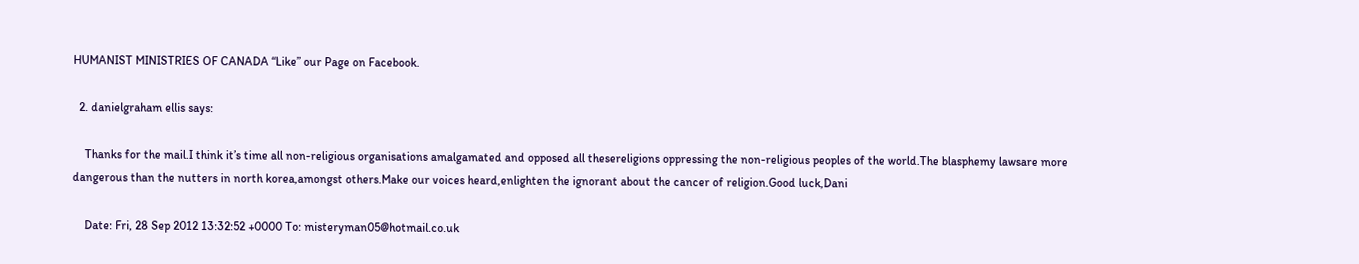HUMANIST MINISTRIES OF CANADA “Like” our Page on Facebook.

  2. danielgraham ellis says:

    Thanks for the mail.I think it’s time all non-religious organisations amalgamated and opposed all thesereligions oppressing the non-religious peoples of the world.The blasphemy lawsare more dangerous than the nutters in north korea,amongst others.Make our voices heard,enlighten the ignorant about the cancer of religion.Good luck,Dani

    Date: Fri, 28 Sep 2012 13:32:52 +0000 To: misteryman05@hotmail.co.uk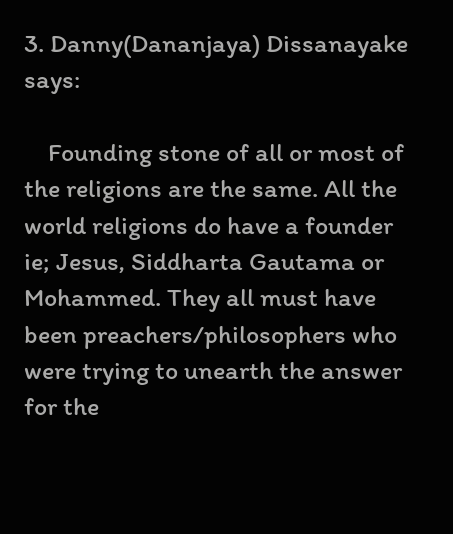3. Danny(Dananjaya) Dissanayake says:

    Founding stone of all or most of the religions are the same. All the world religions do have a founder ie; Jesus, Siddharta Gautama or Mohammed. They all must have been preachers/philosophers who were trying to unearth the answer for the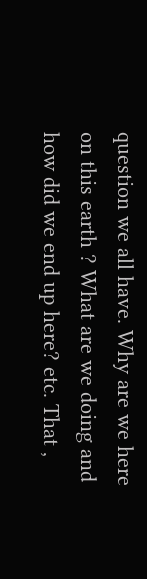question we all have. Why are we here on this earth ? What are we doing and how did we end up here? etc. That ,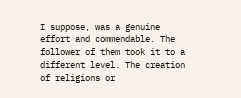I suppose, was a genuine effort and commendable. The follower of them took it to a different level. The creation of religions or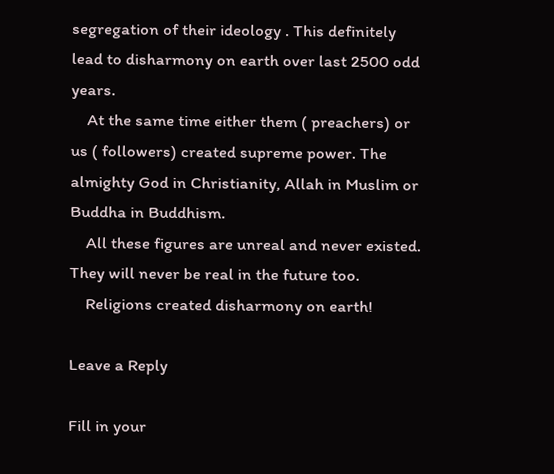segregation of their ideology . This definitely lead to disharmony on earth over last 2500 odd years.
    At the same time either them ( preachers) or us ( followers) created supreme power. The almighty God in Christianity, Allah in Muslim or Buddha in Buddhism.
    All these figures are unreal and never existed. They will never be real in the future too.
    Religions created disharmony on earth!

Leave a Reply

Fill in your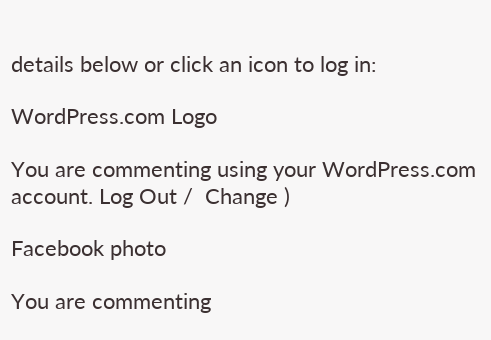details below or click an icon to log in:

WordPress.com Logo

You are commenting using your WordPress.com account. Log Out /  Change )

Facebook photo

You are commenting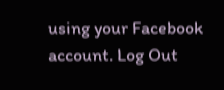using your Facebook account. Log Out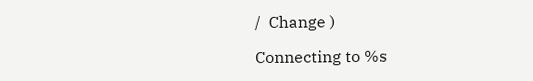/  Change )

Connecting to %s